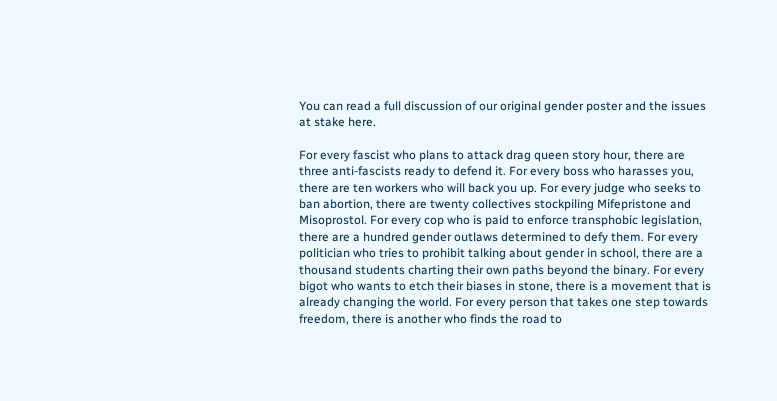You can read a full discussion of our original gender poster and the issues at stake here.

For every fascist who plans to attack drag queen story hour, there are three anti-fascists ready to defend it. For every boss who harasses you, there are ten workers who will back you up. For every judge who seeks to ban abortion, there are twenty collectives stockpiling Mifepristone and Misoprostol. For every cop who is paid to enforce transphobic legislation, there are a hundred gender outlaws determined to defy them. For every politician who tries to prohibit talking about gender in school, there are a thousand students charting their own paths beyond the binary. For every bigot who wants to etch their biases in stone, there is a movement that is already changing the world. For every person that takes one step towards freedom, there is another who finds the road to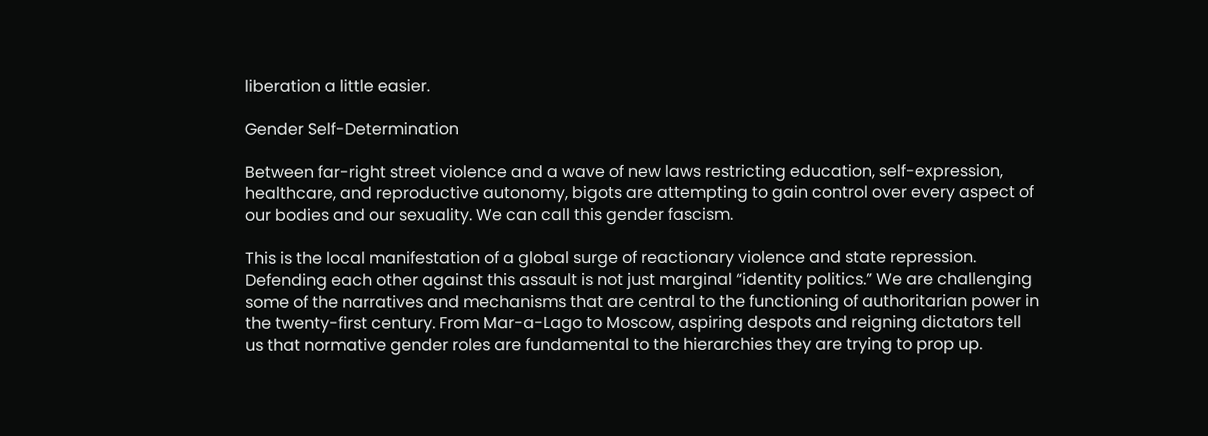liberation a little easier.

Gender Self-Determination

Between far-right street violence and a wave of new laws restricting education, self-expression, healthcare, and reproductive autonomy, bigots are attempting to gain control over every aspect of our bodies and our sexuality. We can call this gender fascism.

This is the local manifestation of a global surge of reactionary violence and state repression. Defending each other against this assault is not just marginal “identity politics.” We are challenging some of the narratives and mechanisms that are central to the functioning of authoritarian power in the twenty-first century. From Mar-a-Lago to Moscow, aspiring despots and reigning dictators tell us that normative gender roles are fundamental to the hierarchies they are trying to prop up.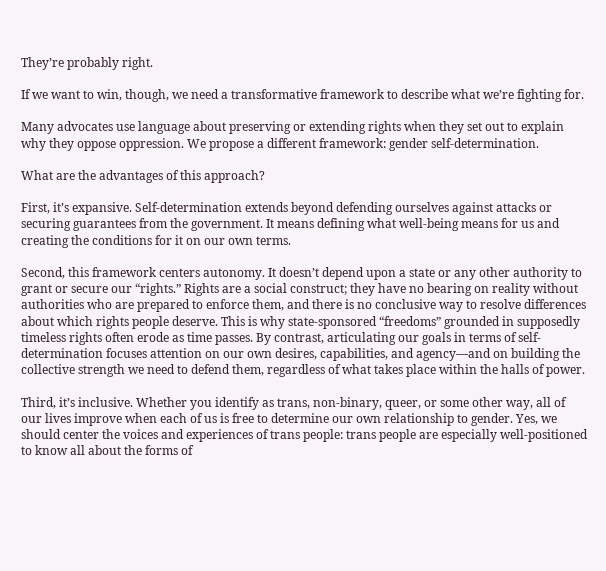They’re probably right.

If we want to win, though, we need a transformative framework to describe what we’re fighting for.

Many advocates use language about preserving or extending rights when they set out to explain why they oppose oppression. We propose a different framework: gender self-determination.

What are the advantages of this approach?

First, it’s expansive. Self-determination extends beyond defending ourselves against attacks or securing guarantees from the government. It means defining what well-being means for us and creating the conditions for it on our own terms.

Second, this framework centers autonomy. It doesn’t depend upon a state or any other authority to grant or secure our “rights.” Rights are a social construct; they have no bearing on reality without authorities who are prepared to enforce them, and there is no conclusive way to resolve differences about which rights people deserve. This is why state-sponsored “freedoms” grounded in supposedly timeless rights often erode as time passes. By contrast, articulating our goals in terms of self-determination focuses attention on our own desires, capabilities, and agency—and on building the collective strength we need to defend them, regardless of what takes place within the halls of power.

Third, it’s inclusive. Whether you identify as trans, non-binary, queer, or some other way, all of our lives improve when each of us is free to determine our own relationship to gender. Yes, we should center the voices and experiences of trans people: trans people are especially well-positioned to know all about the forms of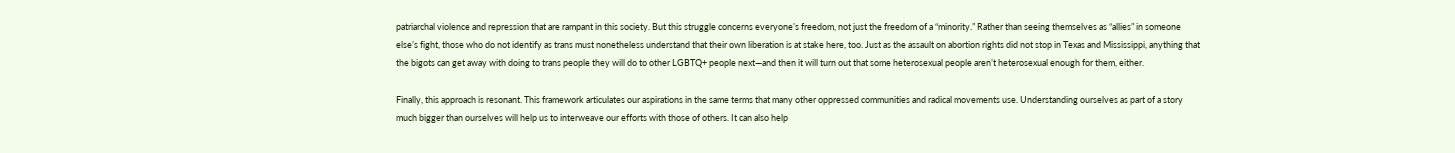patriarchal violence and repression that are rampant in this society. But this struggle concerns everyone’s freedom, not just the freedom of a “minority.” Rather than seeing themselves as “allies” in someone else’s fight, those who do not identify as trans must nonetheless understand that their own liberation is at stake here, too. Just as the assault on abortion rights did not stop in Texas and Mississippi, anything that the bigots can get away with doing to trans people they will do to other LGBTQ+ people next—and then it will turn out that some heterosexual people aren’t heterosexual enough for them, either.

Finally, this approach is resonant. This framework articulates our aspirations in the same terms that many other oppressed communities and radical movements use. Understanding ourselves as part of a story much bigger than ourselves will help us to interweave our efforts with those of others. It can also help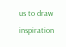us to draw inspiration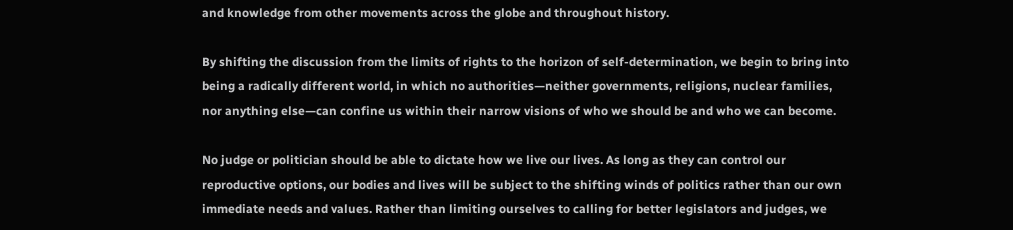and knowledge from other movements across the globe and throughout history.

By shifting the discussion from the limits of rights to the horizon of self-determination, we begin to bring into being a radically different world, in which no authorities—neither governments, religions, nuclear families, nor anything else—can confine us within their narrow visions of who we should be and who we can become.

No judge or politician should be able to dictate how we live our lives. As long as they can control our reproductive options, our bodies and lives will be subject to the shifting winds of politics rather than our own immediate needs and values. Rather than limiting ourselves to calling for better legislators and judges, we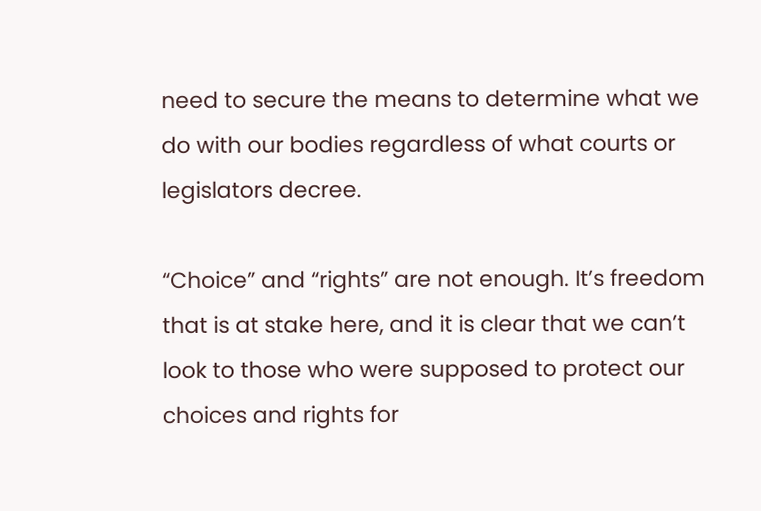need to secure the means to determine what we do with our bodies regardless of what courts or legislators decree.

“Choice” and “rights” are not enough. It’s freedom that is at stake here, and it is clear that we can’t look to those who were supposed to protect our choices and rights for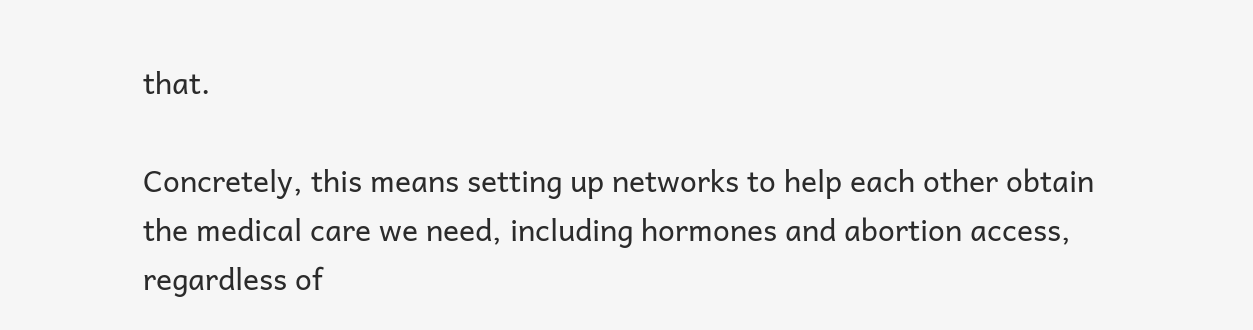that.

Concretely, this means setting up networks to help each other obtain the medical care we need, including hormones and abortion access, regardless of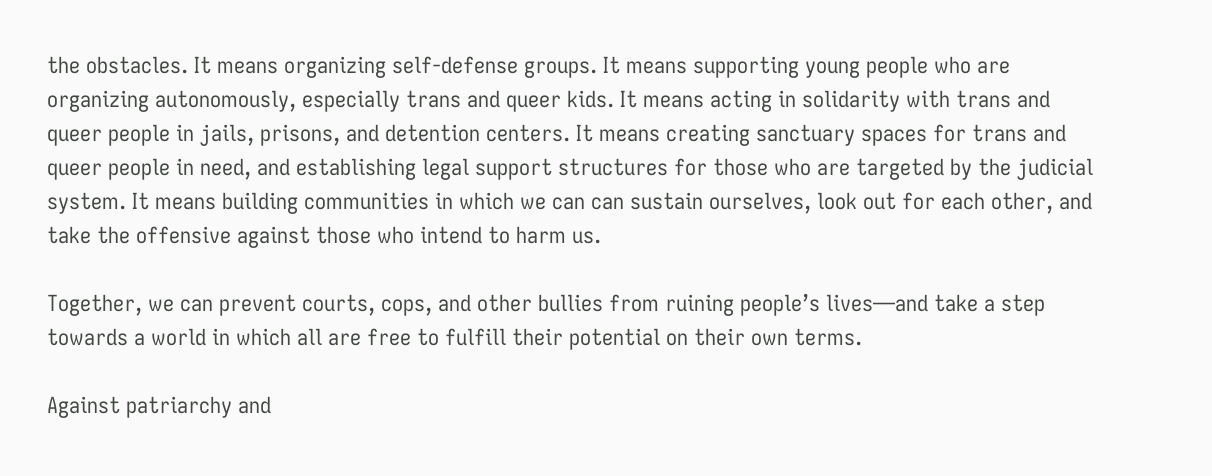the obstacles. It means organizing self-defense groups. It means supporting young people who are organizing autonomously, especially trans and queer kids. It means acting in solidarity with trans and queer people in jails, prisons, and detention centers. It means creating sanctuary spaces for trans and queer people in need, and establishing legal support structures for those who are targeted by the judicial system. It means building communities in which we can can sustain ourselves, look out for each other, and take the offensive against those who intend to harm us.

Together, we can prevent courts, cops, and other bullies from ruining people’s lives—and take a step towards a world in which all are free to fulfill their potential on their own terms.

Against patriarchy and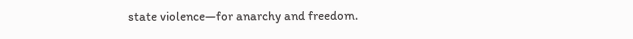state violence—for anarchy and freedom.